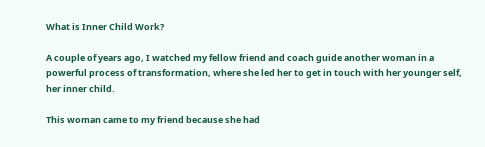What is Inner Child Work?

A couple of years ago, I watched my fellow friend and coach guide another woman in a powerful process of transformation, where she led her to get in touch with her younger self, her inner child.

This woman came to my friend because she had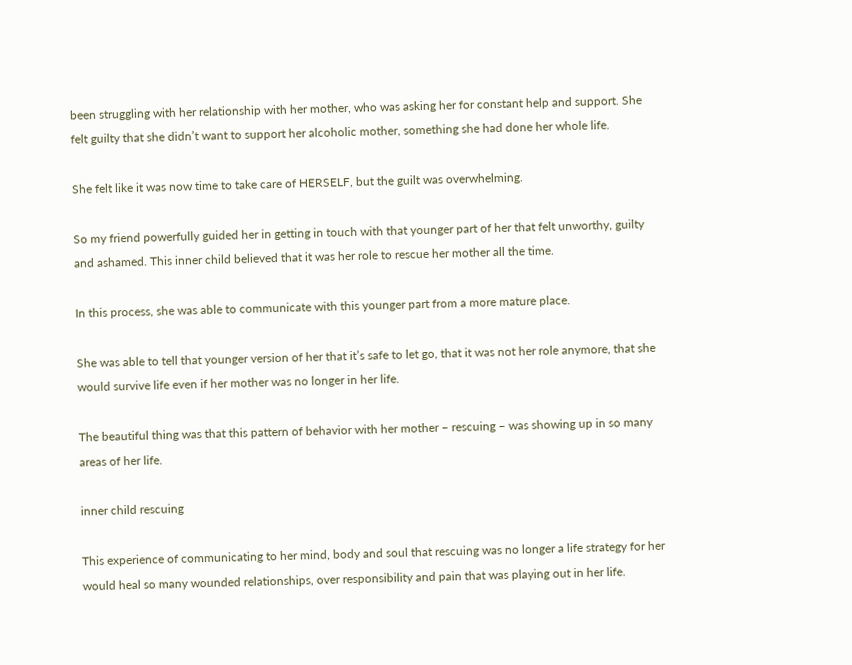been struggling with her relationship with her mother, who was asking her for constant help and support. She felt guilty that she didn’t want to support her alcoholic mother, something she had done her whole life.

She felt like it was now time to take care of HERSELF, but the guilt was overwhelming.

So my friend powerfully guided her in getting in touch with that younger part of her that felt unworthy, guilty and ashamed. This inner child believed that it was her role to rescue her mother all the time.

In this process, she was able to communicate with this younger part from a more mature place.

She was able to tell that younger version of her that it’s safe to let go, that it was not her role anymore, that she would survive life even if her mother was no longer in her life.

The beautiful thing was that this pattern of behavior with her mother – rescuing – was showing up in so many areas of her life.

inner child rescuing

This experience of communicating to her mind, body and soul that rescuing was no longer a life strategy for her would heal so many wounded relationships, over responsibility and pain that was playing out in her life.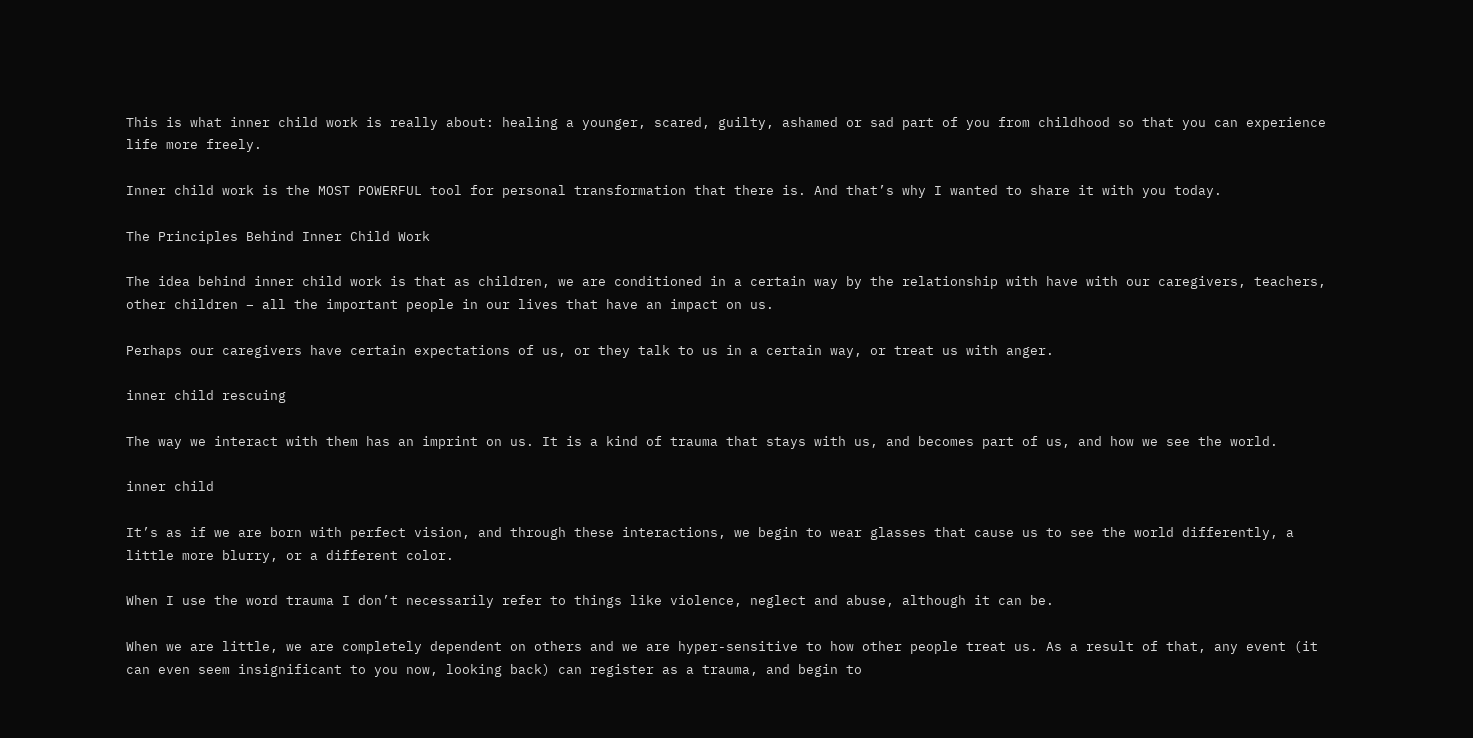This is what inner child work is really about: healing a younger, scared, guilty, ashamed or sad part of you from childhood so that you can experience life more freely.

Inner child work is the MOST POWERFUL tool for personal transformation that there is. And that’s why I wanted to share it with you today.

The Principles Behind Inner Child Work

The idea behind inner child work is that as children, we are conditioned in a certain way by the relationship with have with our caregivers, teachers, other children – all the important people in our lives that have an impact on us.

Perhaps our caregivers have certain expectations of us, or they talk to us in a certain way, or treat us with anger.

inner child rescuing

The way we interact with them has an imprint on us. It is a kind of trauma that stays with us, and becomes part of us, and how we see the world.

inner child

It’s as if we are born with perfect vision, and through these interactions, we begin to wear glasses that cause us to see the world differently, a little more blurry, or a different color.

When I use the word trauma I don’t necessarily refer to things like violence, neglect and abuse, although it can be.

When we are little, we are completely dependent on others and we are hyper-sensitive to how other people treat us. As a result of that, any event (it can even seem insignificant to you now, looking back) can register as a trauma, and begin to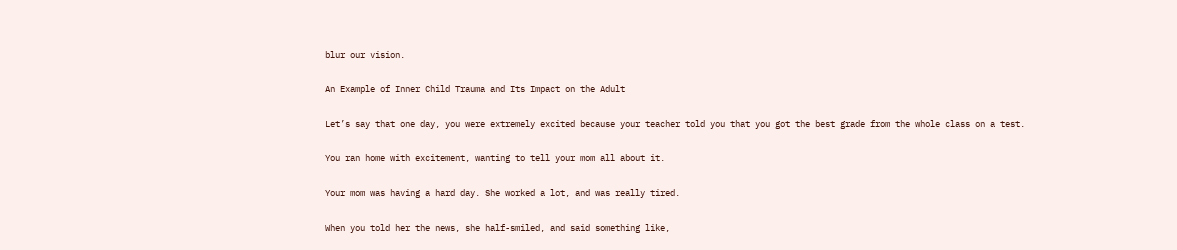blur our vision.

An Example of Inner Child Trauma and Its Impact on the Adult

Let’s say that one day, you were extremely excited because your teacher told you that you got the best grade from the whole class on a test.

You ran home with excitement, wanting to tell your mom all about it.

Your mom was having a hard day. She worked a lot, and was really tired.

When you told her the news, she half-smiled, and said something like,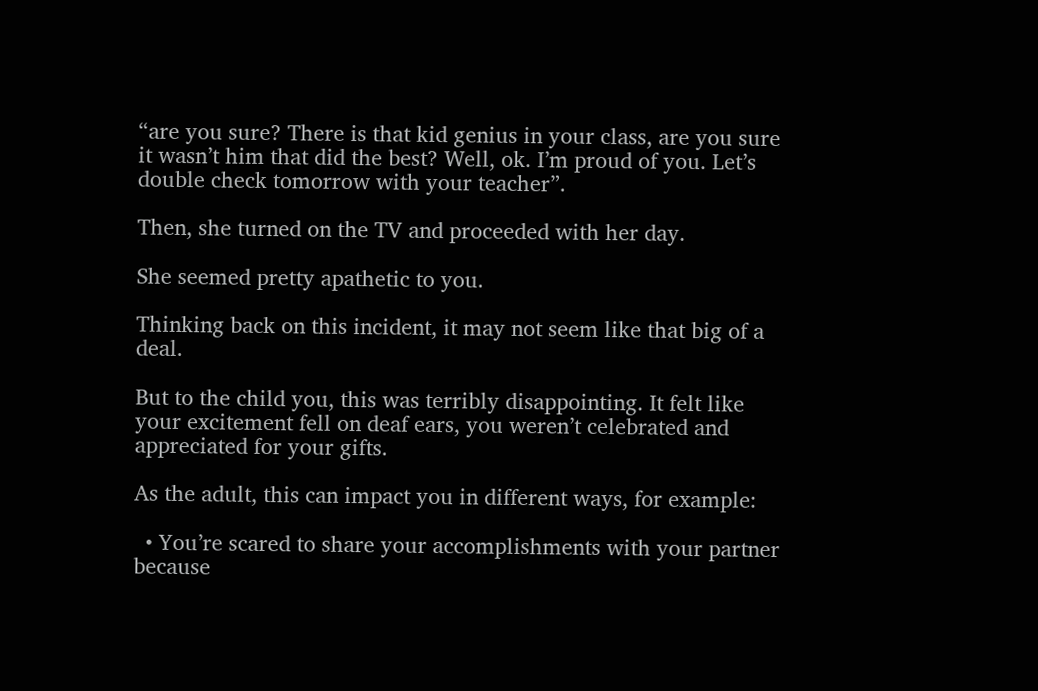“are you sure? There is that kid genius in your class, are you sure it wasn’t him that did the best? Well, ok. I’m proud of you. Let’s double check tomorrow with your teacher”.

Then, she turned on the TV and proceeded with her day.

She seemed pretty apathetic to you.

Thinking back on this incident, it may not seem like that big of a deal.

But to the child you, this was terribly disappointing. It felt like your excitement fell on deaf ears, you weren’t celebrated and appreciated for your gifts.

As the adult, this can impact you in different ways, for example:

  • You’re scared to share your accomplishments with your partner because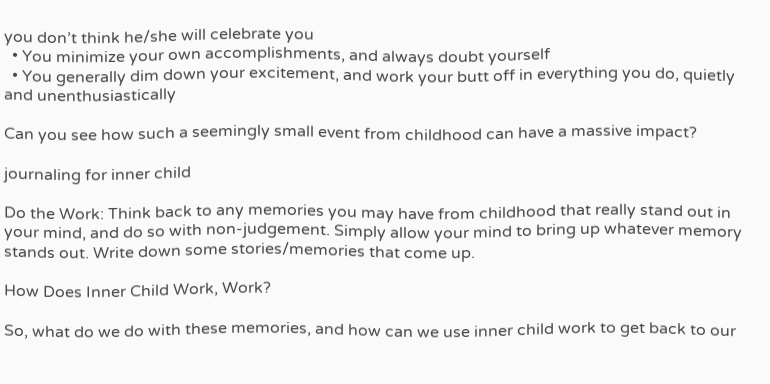you don’t think he/she will celebrate you
  • You minimize your own accomplishments, and always doubt yourself
  • You generally dim down your excitement, and work your butt off in everything you do, quietly and unenthusiastically

Can you see how such a seemingly small event from childhood can have a massive impact?

journaling for inner child

Do the Work: Think back to any memories you may have from childhood that really stand out in your mind, and do so with non-judgement. Simply allow your mind to bring up whatever memory stands out. Write down some stories/memories that come up.

How Does Inner Child Work, Work?

So, what do we do with these memories, and how can we use inner child work to get back to our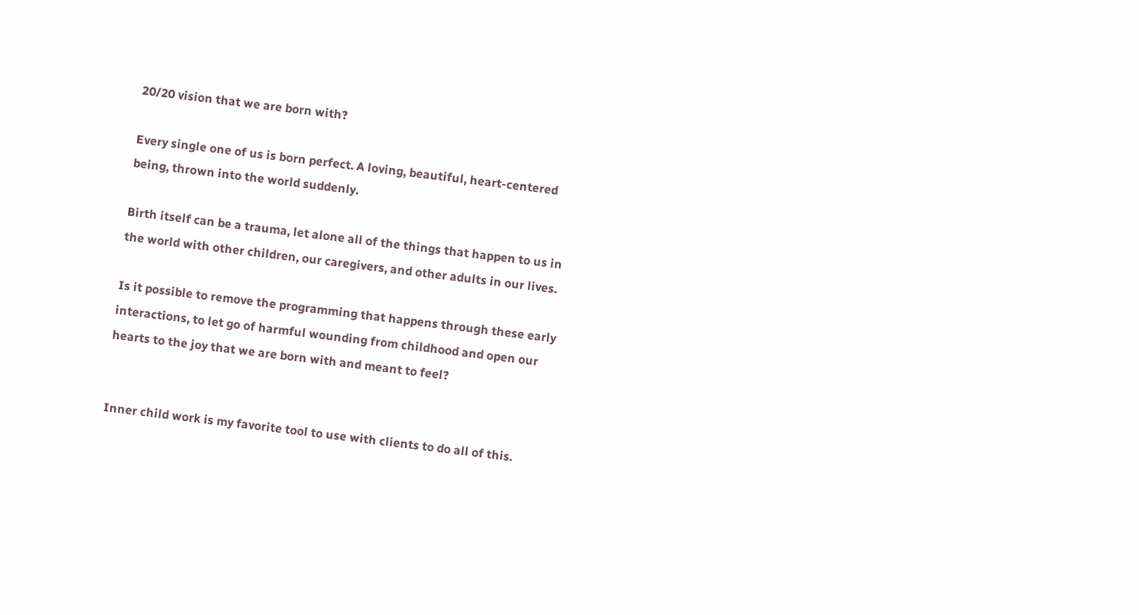20/20 vision that we are born with?

Every single one of us is born perfect. A loving, beautiful, heart-centered being, thrown into the world suddenly.

Birth itself can be a trauma, let alone all of the things that happen to us in the world with other children, our caregivers, and other adults in our lives.

Is it possible to remove the programming that happens through these early interactions, to let go of harmful wounding from childhood and open our hearts to the joy that we are born with and meant to feel?


Inner child work is my favorite tool to use with clients to do all of this.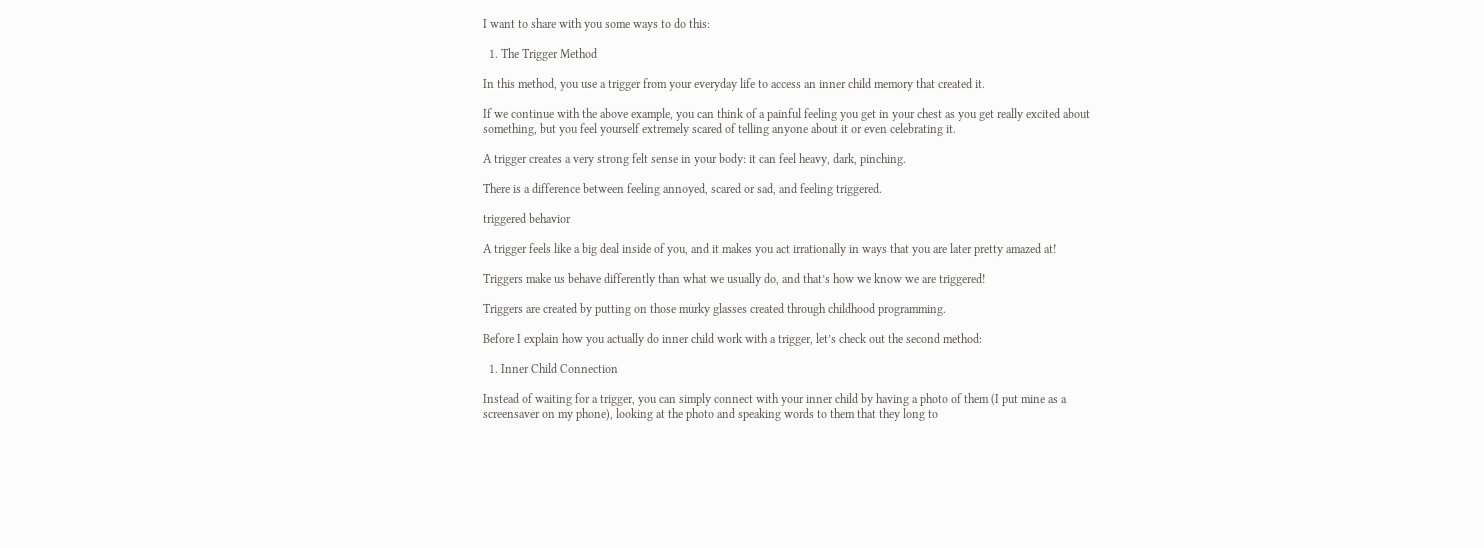I want to share with you some ways to do this:

  1. The Trigger Method

In this method, you use a trigger from your everyday life to access an inner child memory that created it.

If we continue with the above example, you can think of a painful feeling you get in your chest as you get really excited about something, but you feel yourself extremely scared of telling anyone about it or even celebrating it.

A trigger creates a very strong felt sense in your body: it can feel heavy, dark, pinching.

There is a difference between feeling annoyed, scared or sad, and feeling triggered.

triggered behavior

A trigger feels like a big deal inside of you, and it makes you act irrationally in ways that you are later pretty amazed at!

Triggers make us behave differently than what we usually do, and that’s how we know we are triggered!

Triggers are created by putting on those murky glasses created through childhood programming.

Before I explain how you actually do inner child work with a trigger, let’s check out the second method:

  1. Inner Child Connection

Instead of waiting for a trigger, you can simply connect with your inner child by having a photo of them (I put mine as a screensaver on my phone), looking at the photo and speaking words to them that they long to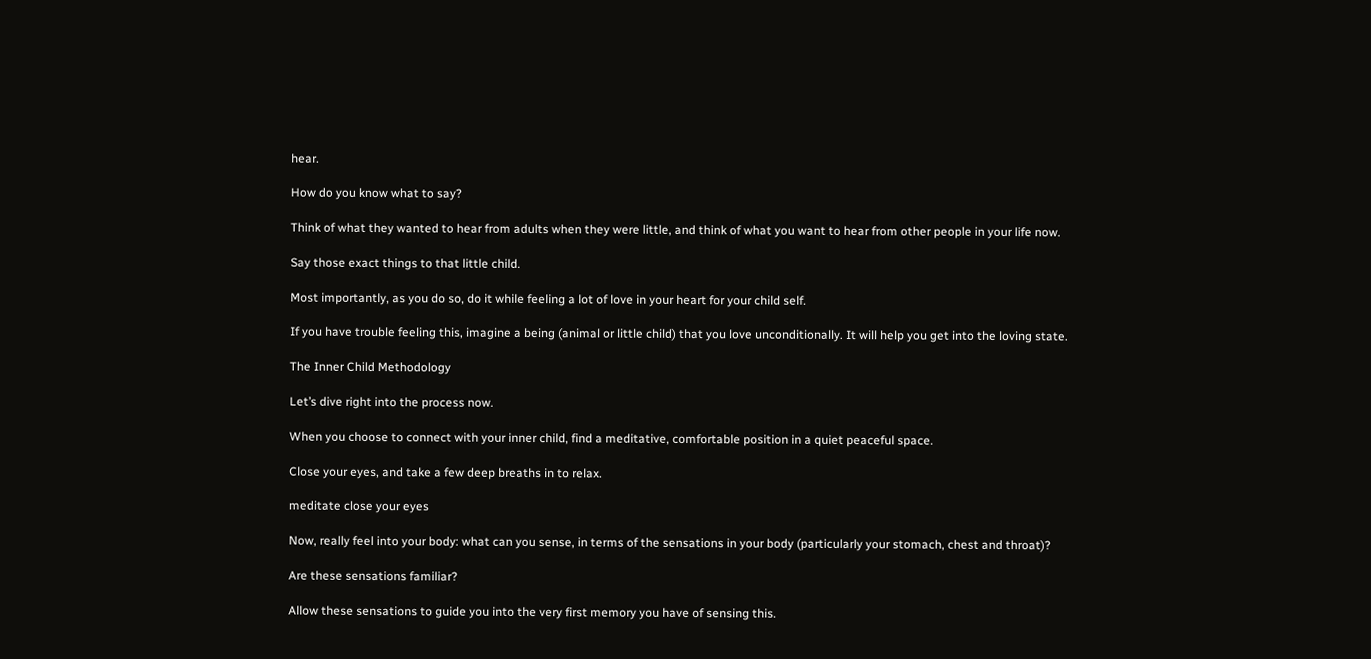hear.

How do you know what to say?

Think of what they wanted to hear from adults when they were little, and think of what you want to hear from other people in your life now.

Say those exact things to that little child.

Most importantly, as you do so, do it while feeling a lot of love in your heart for your child self.

If you have trouble feeling this, imagine a being (animal or little child) that you love unconditionally. It will help you get into the loving state.

The Inner Child Methodology

Let’s dive right into the process now.

When you choose to connect with your inner child, find a meditative, comfortable position in a quiet peaceful space.

Close your eyes, and take a few deep breaths in to relax.

meditate close your eyes

Now, really feel into your body: what can you sense, in terms of the sensations in your body (particularly your stomach, chest and throat)?

Are these sensations familiar?

Allow these sensations to guide you into the very first memory you have of sensing this.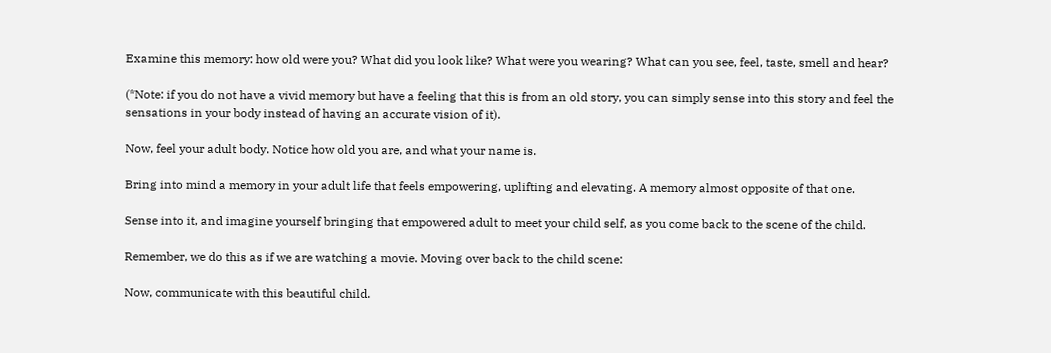Examine this memory: how old were you? What did you look like? What were you wearing? What can you see, feel, taste, smell and hear?

(*Note: if you do not have a vivid memory but have a feeling that this is from an old story, you can simply sense into this story and feel the sensations in your body instead of having an accurate vision of it).

Now, feel your adult body. Notice how old you are, and what your name is.

Bring into mind a memory in your adult life that feels empowering, uplifting and elevating. A memory almost opposite of that one.

Sense into it, and imagine yourself bringing that empowered adult to meet your child self, as you come back to the scene of the child.

Remember, we do this as if we are watching a movie. Moving over back to the child scene:

Now, communicate with this beautiful child.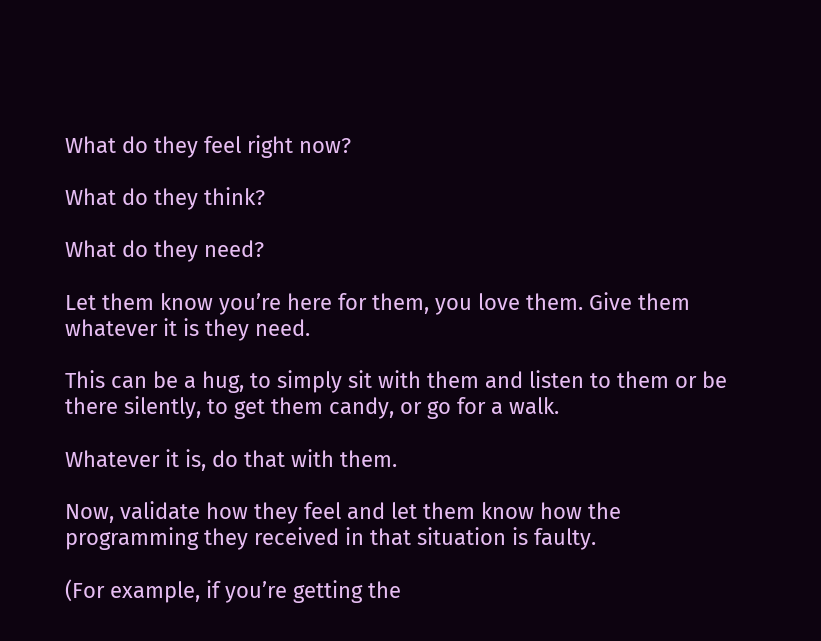What do they feel right now?

What do they think?

What do they need?

Let them know you’re here for them, you love them. Give them whatever it is they need.

This can be a hug, to simply sit with them and listen to them or be there silently, to get them candy, or go for a walk.

Whatever it is, do that with them.

Now, validate how they feel and let them know how the programming they received in that situation is faulty.

(For example, if you’re getting the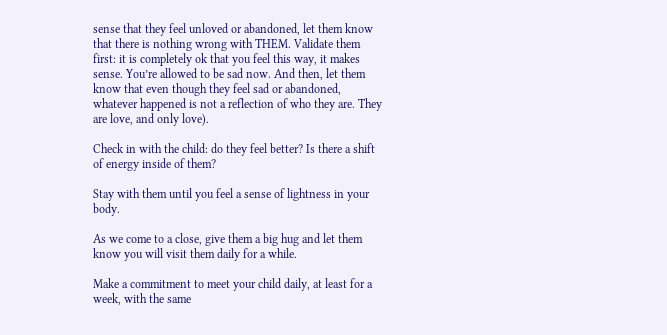sense that they feel unloved or abandoned, let them know that there is nothing wrong with THEM. Validate them first: it is completely ok that you feel this way, it makes sense. You’re allowed to be sad now. And then, let them know that even though they feel sad or abandoned, whatever happened is not a reflection of who they are. They are love, and only love).

Check in with the child: do they feel better? Is there a shift of energy inside of them?

Stay with them until you feel a sense of lightness in your body.

As we come to a close, give them a big hug and let them know you will visit them daily for a while.

Make a commitment to meet your child daily, at least for a week, with the same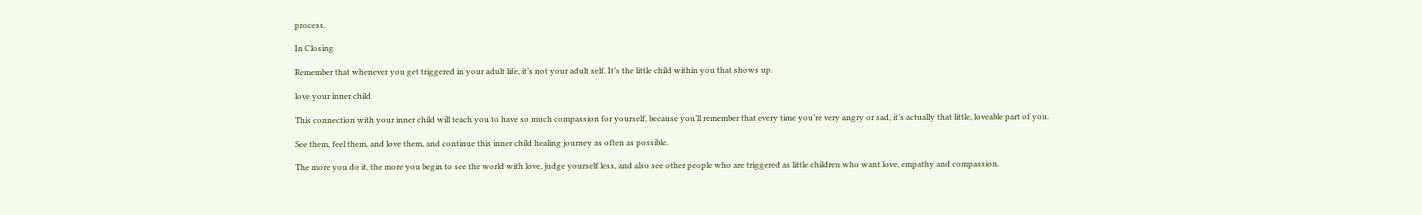process.

In Closing

Remember that whenever you get triggered in your adult life, it’s not your adult self. It’s the little child within you that shows up.

love your inner child

This connection with your inner child will teach you to have so much compassion for yourself, because you’ll remember that every time you’re very angry or sad, it’s actually that little, loveable part of you.

See them, feel them, and love them, and continue this inner child healing journey as often as possible.

The more you do it, the more you begin to see the world with love, judge yourself less, and also see other people who are triggered as little children who want love, empathy and compassion.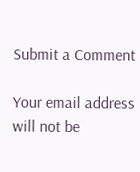Submit a Comment

Your email address will not be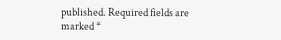published. Required fields are marked *